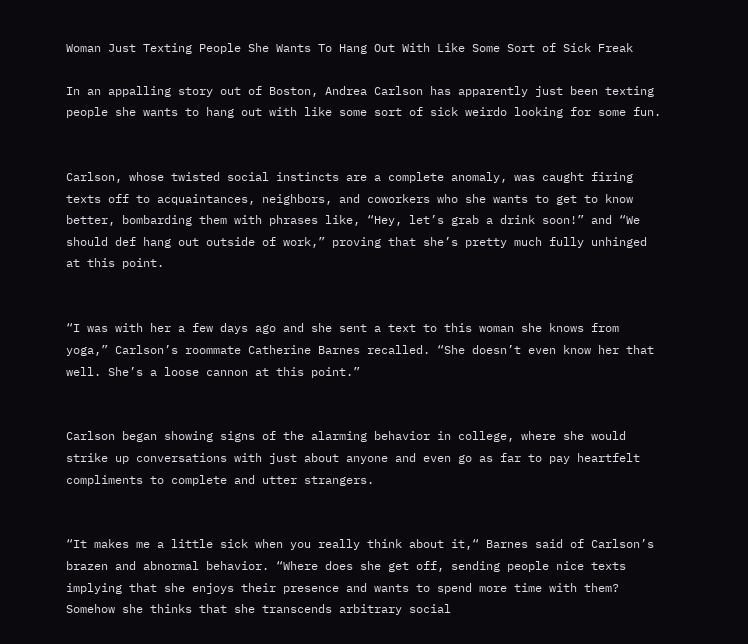Woman Just Texting People She Wants To Hang Out With Like Some Sort of Sick Freak

In an appalling story out of Boston, Andrea Carlson has apparently just been texting people she wants to hang out with like some sort of sick weirdo looking for some fun.


Carlson, whose twisted social instincts are a complete anomaly, was caught firing texts off to acquaintances, neighbors, and coworkers who she wants to get to know better, bombarding them with phrases like, “Hey, let’s grab a drink soon!” and “We should def hang out outside of work,” proving that she’s pretty much fully unhinged at this point.


“I was with her a few days ago and she sent a text to this woman she knows from yoga,” Carlson’s roommate Catherine Barnes recalled. “She doesn’t even know her that well. She’s a loose cannon at this point.”


Carlson began showing signs of the alarming behavior in college, where she would strike up conversations with just about anyone and even go as far to pay heartfelt compliments to complete and utter strangers.


“It makes me a little sick when you really think about it,“ Barnes said of Carlson’s brazen and abnormal behavior. “Where does she get off, sending people nice texts implying that she enjoys their presence and wants to spend more time with them? Somehow she thinks that she transcends arbitrary social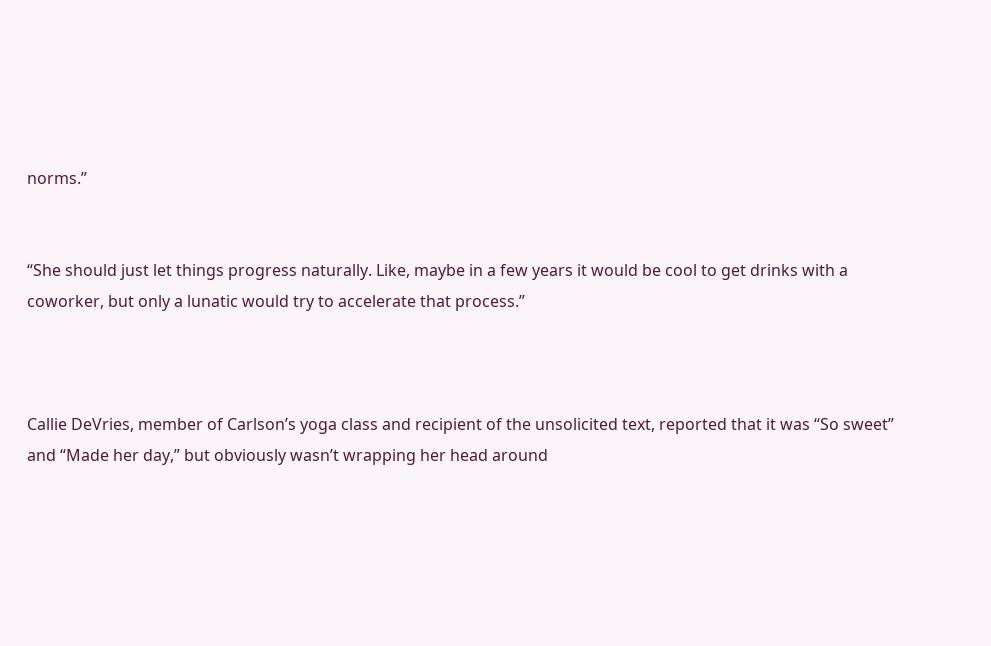norms.”


“She should just let things progress naturally. Like, maybe in a few years it would be cool to get drinks with a coworker, but only a lunatic would try to accelerate that process.”



Callie DeVries, member of Carlson’s yoga class and recipient of the unsolicited text, reported that it was “So sweet” and “Made her day,” but obviously wasn’t wrapping her head around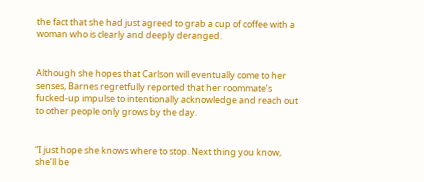the fact that she had just agreed to grab a cup of coffee with a woman who is clearly and deeply deranged.


Although she hopes that Carlson will eventually come to her senses, Barnes regretfully reported that her roommate’s fucked-up impulse to intentionally acknowledge and reach out to other people only grows by the day.


“I just hope she knows where to stop. Next thing you know, she’ll be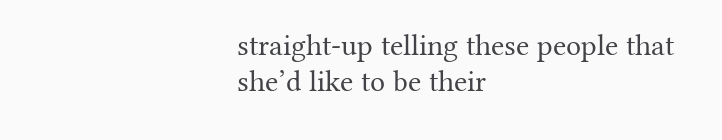straight-up telling these people that she’d like to be their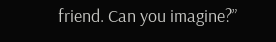friend. Can you imagine?”